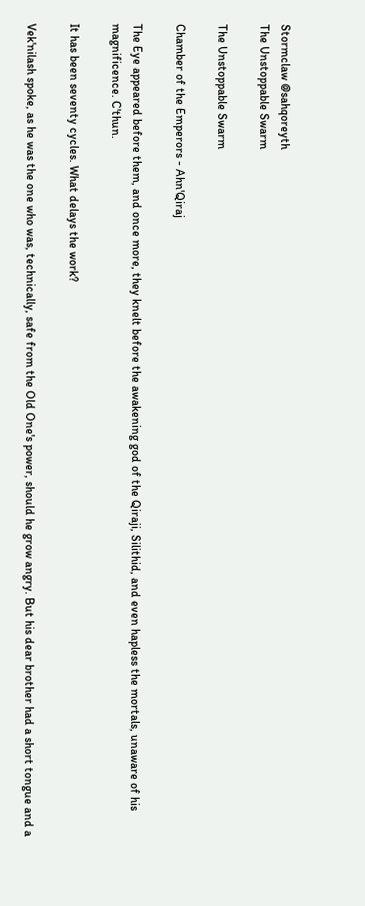Stormclaw @sahqoreyth
The Unstoppable Swarm

The Unstoppable Swarm

Chamber of the Emperors - Ahn'Qiraj

The Eye appeared before them, and once more, they knelt before the awakening god of the Qiraji, Silithid, and even hapless the mortals, unaware of his magnificence. C'thun.

It has been seventy cycles. What delays the work?

Vek'nilash spoke, as he was the one who was, technically, safe from the Old One's power, should he grow angry. But his dear brother had a short tongue and a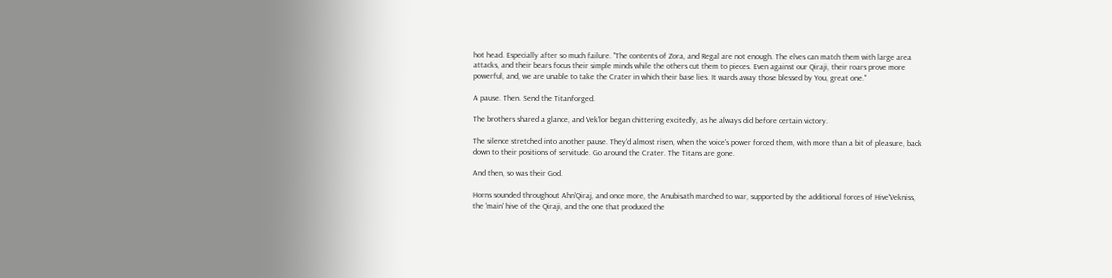hot head. Especially after so much failure. "The contents of Zora, and Regal are not enough. The elves can match them with large area attacks, and their bears focus their simple minds while the others cut them to pieces. Even against our Qiraji, their roars prove more powerful, and, we are unable to take the Crater in which their base lies. It wards away those blessed by You, great one."

A pause. Then. Send the Titanforged.

The brothers shared a glance, and Vek'lor began chittering excitedly, as he always did before certain victory.

The silence stretched into another pause. They'd almost risen, when the voice's power forced them, with more than a bit of pleasure, back down to their positions of servitude. Go around the Crater. The Titans are gone.

And then, so was their God.

Horns sounded throughout Ahn'Qiraj, and once more, the Anubisath marched to war, supported by the additional forces of Hive'Vekniss, the 'main' hive of the Qiraji, and the one that produced the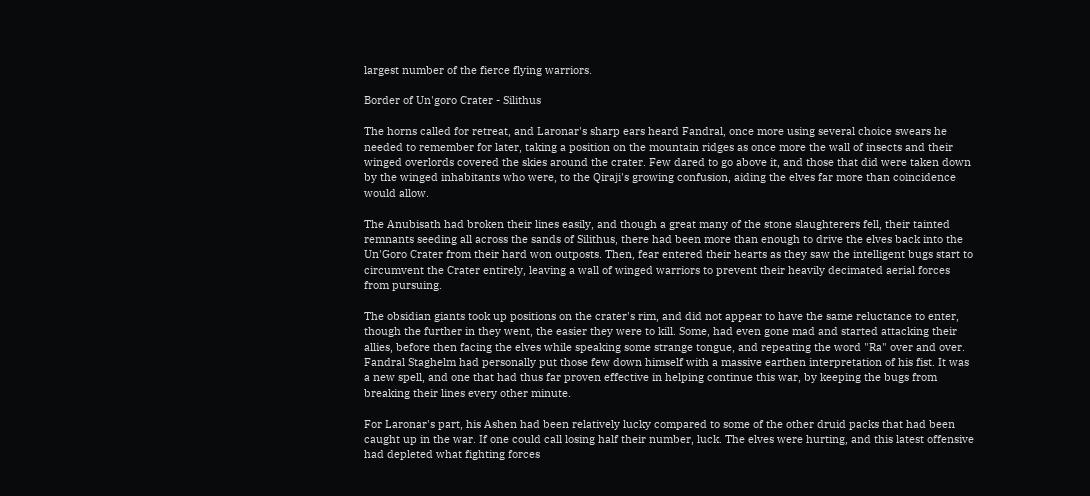largest number of the fierce flying warriors.

Border of Un'goro Crater - Silithus

The horns called for retreat, and Laronar's sharp ears heard Fandral, once more using several choice swears he needed to remember for later, taking a position on the mountain ridges as once more the wall of insects and their winged overlords covered the skies around the crater. Few dared to go above it, and those that did were taken down by the winged inhabitants who were, to the Qiraji's growing confusion, aiding the elves far more than coincidence would allow.

The Anubisath had broken their lines easily, and though a great many of the stone slaughterers fell, their tainted remnants seeding all across the sands of Silithus, there had been more than enough to drive the elves back into the Un'Goro Crater from their hard won outposts. Then, fear entered their hearts as they saw the intelligent bugs start to circumvent the Crater entirely, leaving a wall of winged warriors to prevent their heavily decimated aerial forces from pursuing.

The obsidian giants took up positions on the crater's rim, and did not appear to have the same reluctance to enter, though the further in they went, the easier they were to kill. Some, had even gone mad and started attacking their allies, before then facing the elves while speaking some strange tongue, and repeating the word "Ra" over and over. Fandral Staghelm had personally put those few down himself with a massive earthen interpretation of his fist. It was a new spell, and one that had thus far proven effective in helping continue this war, by keeping the bugs from breaking their lines every other minute.

For Laronar's part, his Ashen had been relatively lucky compared to some of the other druid packs that had been caught up in the war. If one could call losing half their number, luck. The elves were hurting, and this latest offensive had depleted what fighting forces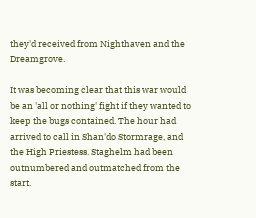they'd received from Nighthaven and the Dreamgrove.

It was becoming clear that this war would be an 'all or nothing' fight if they wanted to keep the bugs contained. The hour had arrived to call in Shan'do Stormrage, and the High Priestess. Staghelm had been outnumbered and outmatched from the start.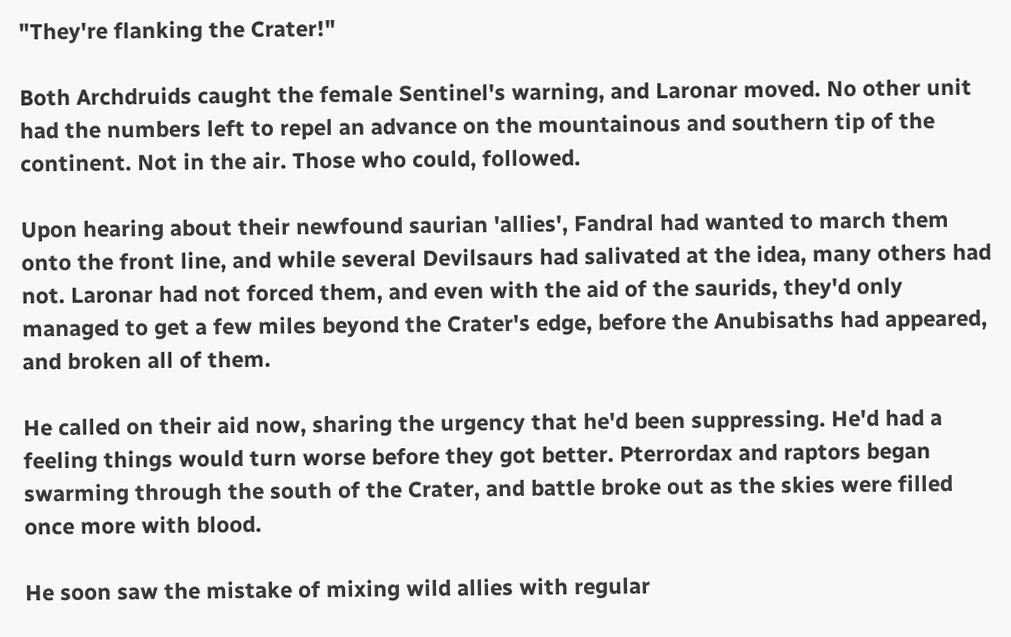"They're flanking the Crater!"

Both Archdruids caught the female Sentinel's warning, and Laronar moved. No other unit had the numbers left to repel an advance on the mountainous and southern tip of the continent. Not in the air. Those who could, followed.

Upon hearing about their newfound saurian 'allies', Fandral had wanted to march them onto the front line, and while several Devilsaurs had salivated at the idea, many others had not. Laronar had not forced them, and even with the aid of the saurids, they'd only managed to get a few miles beyond the Crater's edge, before the Anubisaths had appeared, and broken all of them.

He called on their aid now, sharing the urgency that he'd been suppressing. He'd had a feeling things would turn worse before they got better. Pterrordax and raptors began swarming through the south of the Crater, and battle broke out as the skies were filled once more with blood.

He soon saw the mistake of mixing wild allies with regular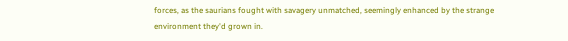forces, as the saurians fought with savagery unmatched, seemingly enhanced by the strange environment they'd grown in.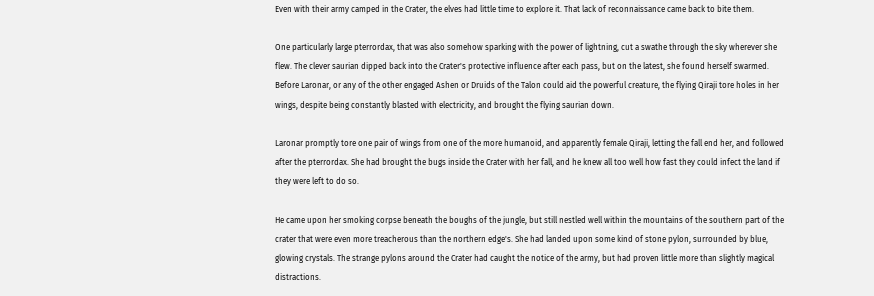Even with their army camped in the Crater, the elves had little time to explore it. That lack of reconnaissance came back to bite them.

One particularly large pterrordax, that was also somehow sparking with the power of lightning, cut a swathe through the sky wherever she flew. The clever saurian dipped back into the Crater's protective influence after each pass, but on the latest, she found herself swarmed. Before Laronar, or any of the other engaged Ashen or Druids of the Talon could aid the powerful creature, the flying Qiraji tore holes in her wings, despite being constantly blasted with electricity, and brought the flying saurian down.

Laronar promptly tore one pair of wings from one of the more humanoid, and apparently female Qiraji, letting the fall end her, and followed after the pterrordax. She had brought the bugs inside the Crater with her fall, and he knew all too well how fast they could infect the land if they were left to do so.

He came upon her smoking corpse beneath the boughs of the jungle, but still nestled well within the mountains of the southern part of the crater that were even more treacherous than the northern edge's. She had landed upon some kind of stone pylon, surrounded by blue, glowing crystals. The strange pylons around the Crater had caught the notice of the army, but had proven little more than slightly magical distractions.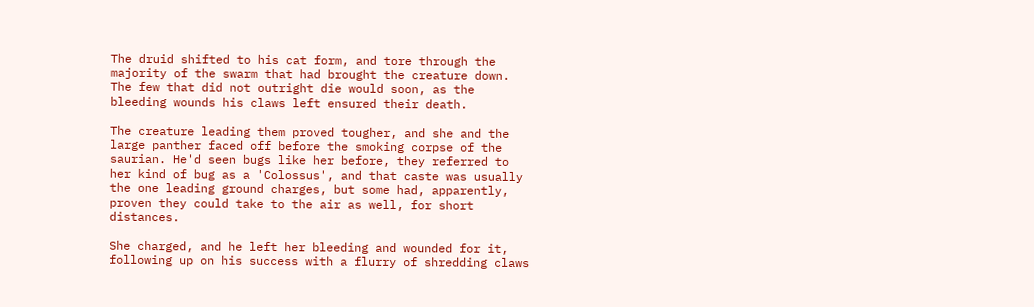The druid shifted to his cat form, and tore through the majority of the swarm that had brought the creature down. The few that did not outright die would soon, as the bleeding wounds his claws left ensured their death.

The creature leading them proved tougher, and she and the large panther faced off before the smoking corpse of the saurian. He'd seen bugs like her before, they referred to her kind of bug as a 'Colossus', and that caste was usually the one leading ground charges, but some had, apparently, proven they could take to the air as well, for short distances.

She charged, and he left her bleeding and wounded for it, following up on his success with a flurry of shredding claws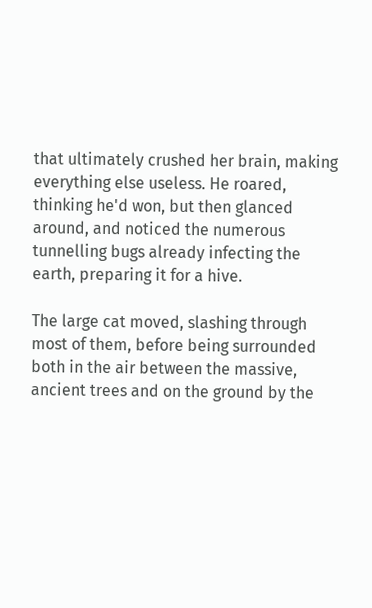that ultimately crushed her brain, making everything else useless. He roared, thinking he'd won, but then glanced around, and noticed the numerous tunnelling bugs already infecting the earth, preparing it for a hive.

The large cat moved, slashing through most of them, before being surrounded both in the air between the massive, ancient trees and on the ground by the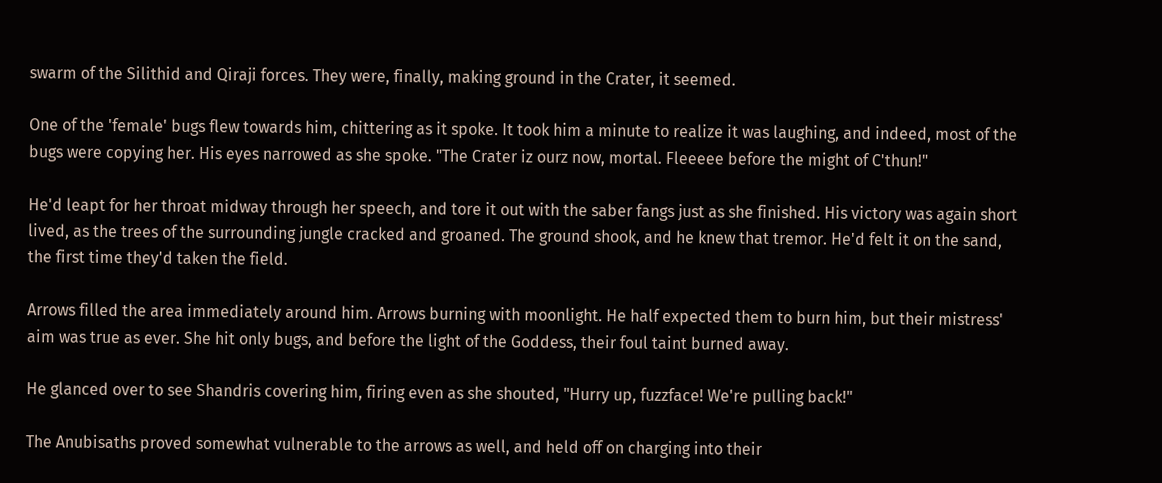swarm of the Silithid and Qiraji forces. They were, finally, making ground in the Crater, it seemed.

One of the 'female' bugs flew towards him, chittering as it spoke. It took him a minute to realize it was laughing, and indeed, most of the bugs were copying her. His eyes narrowed as she spoke. "The Crater iz ourz now, mortal. Fleeeee before the might of C'thun!"

He'd leapt for her throat midway through her speech, and tore it out with the saber fangs just as she finished. His victory was again short lived, as the trees of the surrounding jungle cracked and groaned. The ground shook, and he knew that tremor. He'd felt it on the sand, the first time they'd taken the field.

Arrows filled the area immediately around him. Arrows burning with moonlight. He half expected them to burn him, but their mistress' aim was true as ever. She hit only bugs, and before the light of the Goddess, their foul taint burned away.

He glanced over to see Shandris covering him, firing even as she shouted, "Hurry up, fuzzface! We're pulling back!"

The Anubisaths proved somewhat vulnerable to the arrows as well, and held off on charging into their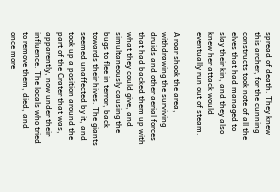spread of death. They knew this archer, for the cunning constructs took note of all the elves that had managed to slay their kin, and they also knew her attack would eventually run out of steam.

A roar shook the area, withdrawing the surviving druids and other aerial forces that had backed them up with what they could give, and simultaneously causing the bugs to flee in terror, back towards their hives. The giants seemed unaffected by it, and took up a position around the part of the Crater that was, apparently, now under their influence. The locals who tried to remove them, died, and once more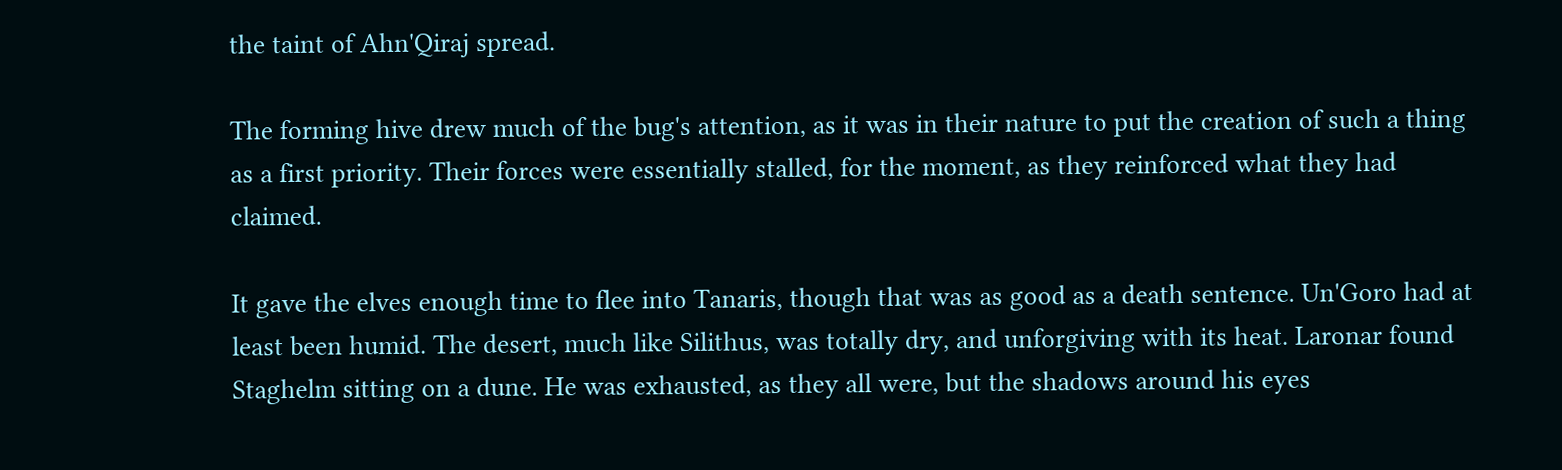the taint of Ahn'Qiraj spread.

The forming hive drew much of the bug's attention, as it was in their nature to put the creation of such a thing as a first priority. Their forces were essentially stalled, for the moment, as they reinforced what they had claimed.

It gave the elves enough time to flee into Tanaris, though that was as good as a death sentence. Un'Goro had at least been humid. The desert, much like Silithus, was totally dry, and unforgiving with its heat. Laronar found Staghelm sitting on a dune. He was exhausted, as they all were, but the shadows around his eyes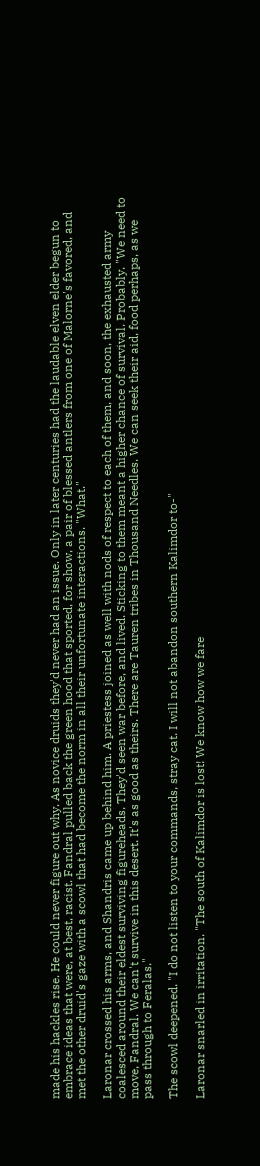made his hackles rise. He could never figure out why. As novice druids they'd never had an issue. Only in later centuries had the laudable elven elder begun to embrace ideas that were, at best, racist. Fandral pulled back the green hood that sported, for show, a pair of blessed antlers from one of Malorne's favored, and met the other druid's gaze with a scowl that had become the norm in all their unfortunate interactions. "What."

Laronar crossed his arms, and Shandris came up behind him. A priestess joined as well with nods of respect to each of them, and soon, the exhausted army coalesced around their eldest surviving figureheads. They'd seen war before, and lived. Sticking to them meant a higher chance of survival. Probably. "We need to move, Fandral. We can't survive in this desert. It's as good as theirs. There are Tauren tribes in Thousand Needles. We can seek their aid, food perhaps, as we pass through to Feralas."

The scowl deepened. "I do not listen to your commands, stray cat. I will not abandon southern Kalimdor to-"

Laronar snarled in irritation. "The south of Kalimdor is lost! We know how we fare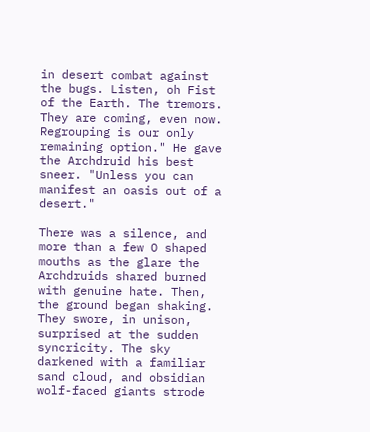in desert combat against the bugs. Listen, oh Fist of the Earth. The tremors. They are coming, even now. Regrouping is our only remaining option." He gave the Archdruid his best sneer. "Unless you can manifest an oasis out of a desert."

There was a silence, and more than a few O shaped mouths as the glare the Archdruids shared burned with genuine hate. Then, the ground began shaking. They swore, in unison, surprised at the sudden syncricity. The sky darkened with a familiar sand cloud, and obsidian wolf-faced giants strode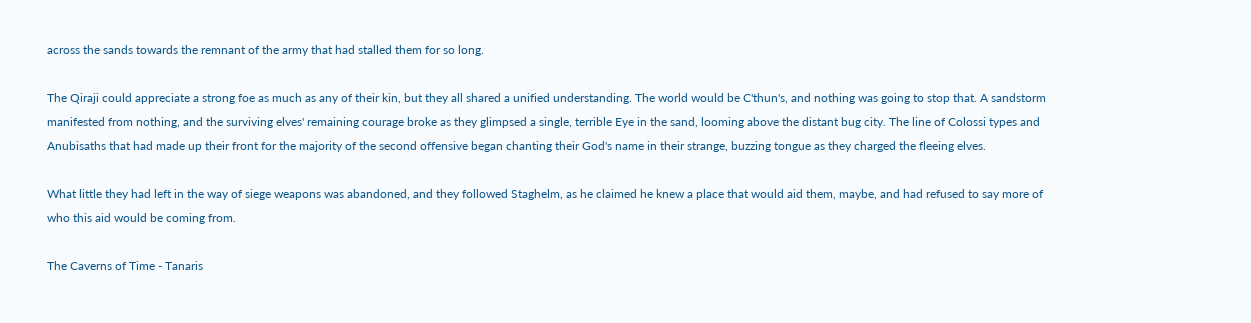across the sands towards the remnant of the army that had stalled them for so long.

The Qiraji could appreciate a strong foe as much as any of their kin, but they all shared a unified understanding. The world would be C'thun's, and nothing was going to stop that. A sandstorm manifested from nothing, and the surviving elves' remaining courage broke as they glimpsed a single, terrible Eye in the sand, looming above the distant bug city. The line of Colossi types and Anubisaths that had made up their front for the majority of the second offensive began chanting their God's name in their strange, buzzing tongue as they charged the fleeing elves.

What little they had left in the way of siege weapons was abandoned, and they followed Staghelm, as he claimed he knew a place that would aid them, maybe, and had refused to say more of who this aid would be coming from.

The Caverns of Time - Tanaris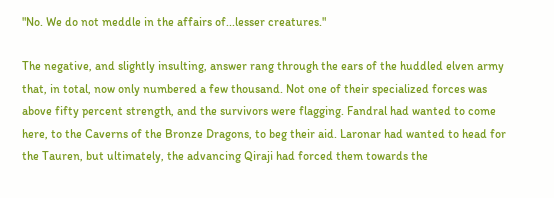"No. We do not meddle in the affairs of...lesser creatures."

The negative, and slightly insulting, answer rang through the ears of the huddled elven army that, in total, now only numbered a few thousand. Not one of their specialized forces was above fifty percent strength, and the survivors were flagging. Fandral had wanted to come here, to the Caverns of the Bronze Dragons, to beg their aid. Laronar had wanted to head for the Tauren, but ultimately, the advancing Qiraji had forced them towards the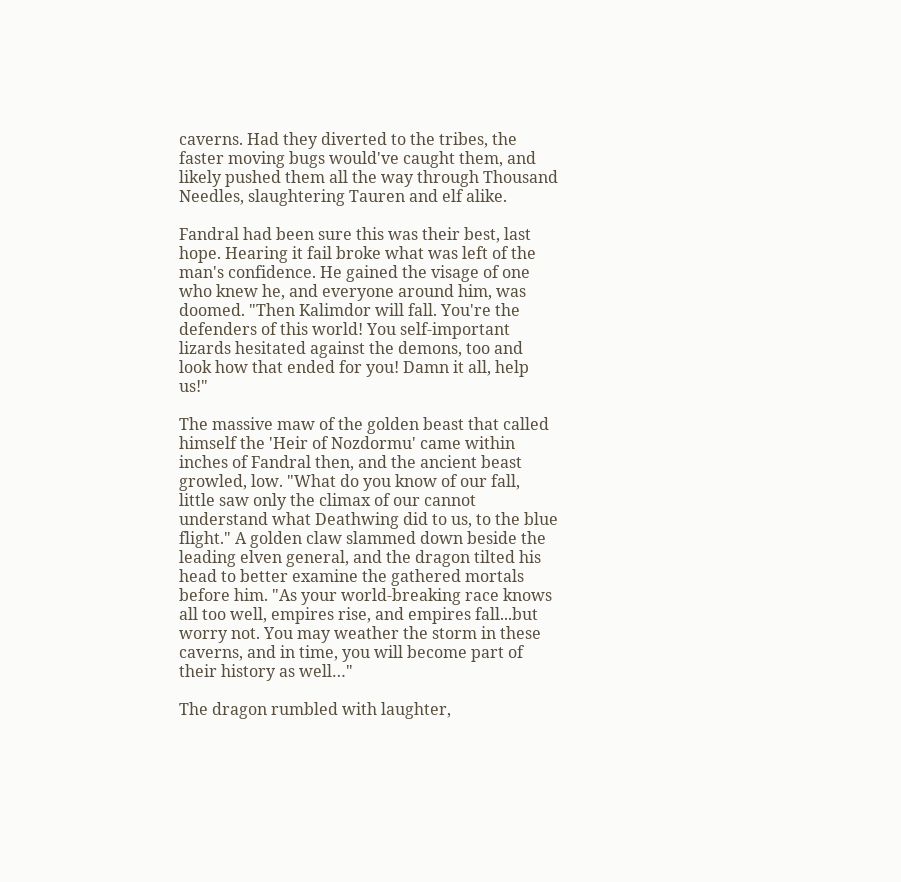caverns. Had they diverted to the tribes, the faster moving bugs would've caught them, and likely pushed them all the way through Thousand Needles, slaughtering Tauren and elf alike.

Fandral had been sure this was their best, last hope. Hearing it fail broke what was left of the man's confidence. He gained the visage of one who knew he, and everyone around him, was doomed. "Then Kalimdor will fall. You're the defenders of this world! You self-important lizards hesitated against the demons, too and look how that ended for you! Damn it all, help us!"

The massive maw of the golden beast that called himself the 'Heir of Nozdormu' came within inches of Fandral then, and the ancient beast growled, low. "What do you know of our fall, little saw only the climax of our cannot understand what Deathwing did to us, to the blue flight." A golden claw slammed down beside the leading elven general, and the dragon tilted his head to better examine the gathered mortals before him. "As your world-breaking race knows all too well, empires rise, and empires fall...but worry not. You may weather the storm in these caverns, and in time, you will become part of their history as well…"

The dragon rumbled with laughter,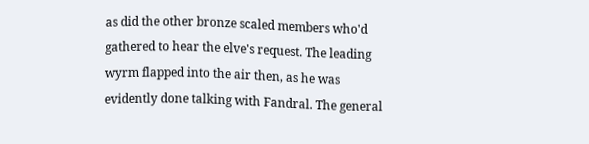as did the other bronze scaled members who'd gathered to hear the elve's request. The leading wyrm flapped into the air then, as he was evidently done talking with Fandral. The general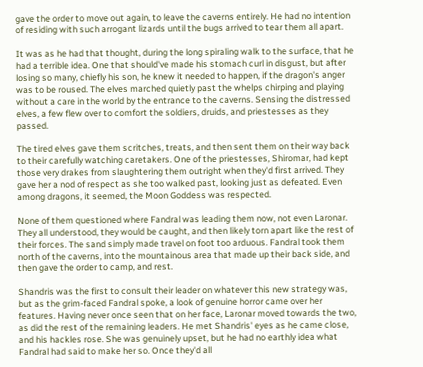gave the order to move out again, to leave the caverns entirely. He had no intention of residing with such arrogant lizards until the bugs arrived to tear them all apart.

It was as he had that thought, during the long spiraling walk to the surface, that he had a terrible idea. One that should've made his stomach curl in disgust, but after losing so many, chiefly his son, he knew it needed to happen, if the dragon's anger was to be roused. The elves marched quietly past the whelps chirping and playing without a care in the world by the entrance to the caverns. Sensing the distressed elves, a few flew over to comfort the soldiers, druids, and priestesses as they passed.

The tired elves gave them scritches, treats, and then sent them on their way back to their carefully watching caretakers. One of the priestesses, Shiromar, had kept those very drakes from slaughtering them outright when they'd first arrived. They gave her a nod of respect as she too walked past, looking just as defeated. Even among dragons, it seemed, the Moon Goddess was respected.

None of them questioned where Fandral was leading them now, not even Laronar. They all understood, they would be caught, and then likely torn apart like the rest of their forces. The sand simply made travel on foot too arduous. Fandral took them north of the caverns, into the mountainous area that made up their back side, and then gave the order to camp, and rest.

Shandris was the first to consult their leader on whatever this new strategy was, but as the grim-faced Fandral spoke, a look of genuine horror came over her features. Having never once seen that on her face, Laronar moved towards the two, as did the rest of the remaining leaders. He met Shandris' eyes as he came close, and his hackles rose. She was genuinely upset, but he had no earthly idea what Fandral had said to make her so. Once they'd all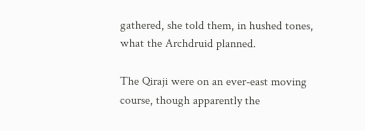gathered, she told them, in hushed tones, what the Archdruid planned.

The Qiraji were on an ever-east moving course, though apparently the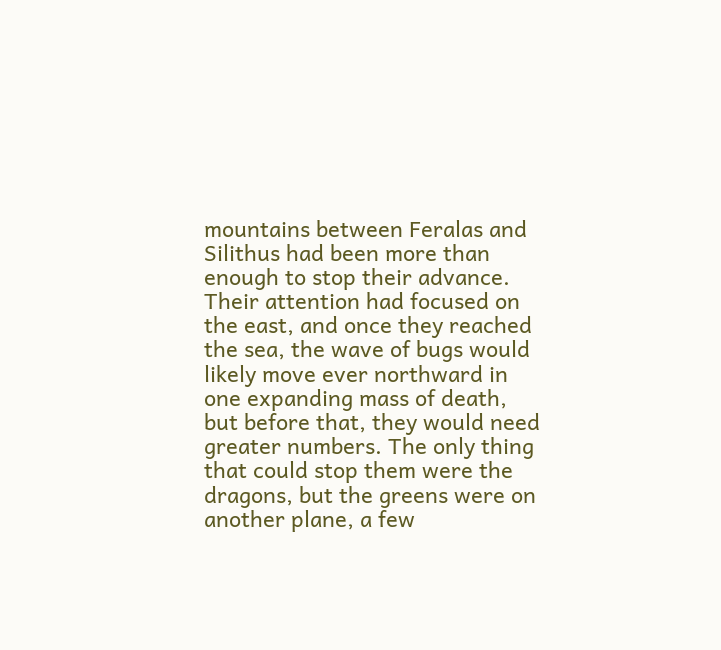mountains between Feralas and Silithus had been more than enough to stop their advance. Their attention had focused on the east, and once they reached the sea, the wave of bugs would likely move ever northward in one expanding mass of death, but before that, they would need greater numbers. The only thing that could stop them were the dragons, but the greens were on another plane, a few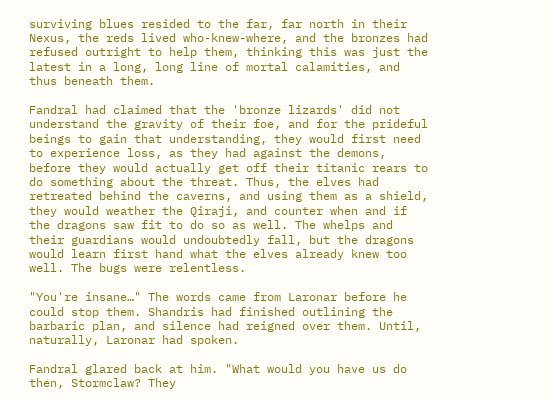surviving blues resided to the far, far north in their Nexus, the reds lived who-knew-where, and the bronzes had refused outright to help them, thinking this was just the latest in a long, long line of mortal calamities, and thus beneath them.

Fandral had claimed that the 'bronze lizards' did not understand the gravity of their foe, and for the prideful beings to gain that understanding, they would first need to experience loss, as they had against the demons, before they would actually get off their titanic rears to do something about the threat. Thus, the elves had retreated behind the caverns, and using them as a shield, they would weather the Qiraji, and counter when and if the dragons saw fit to do so as well. The whelps and their guardians would undoubtedly fall, but the dragons would learn first hand what the elves already knew too well. The bugs were relentless.

"You're insane…" The words came from Laronar before he could stop them. Shandris had finished outlining the barbaric plan, and silence had reigned over them. Until, naturally, Laronar had spoken.

Fandral glared back at him. "What would you have us do then, Stormclaw? They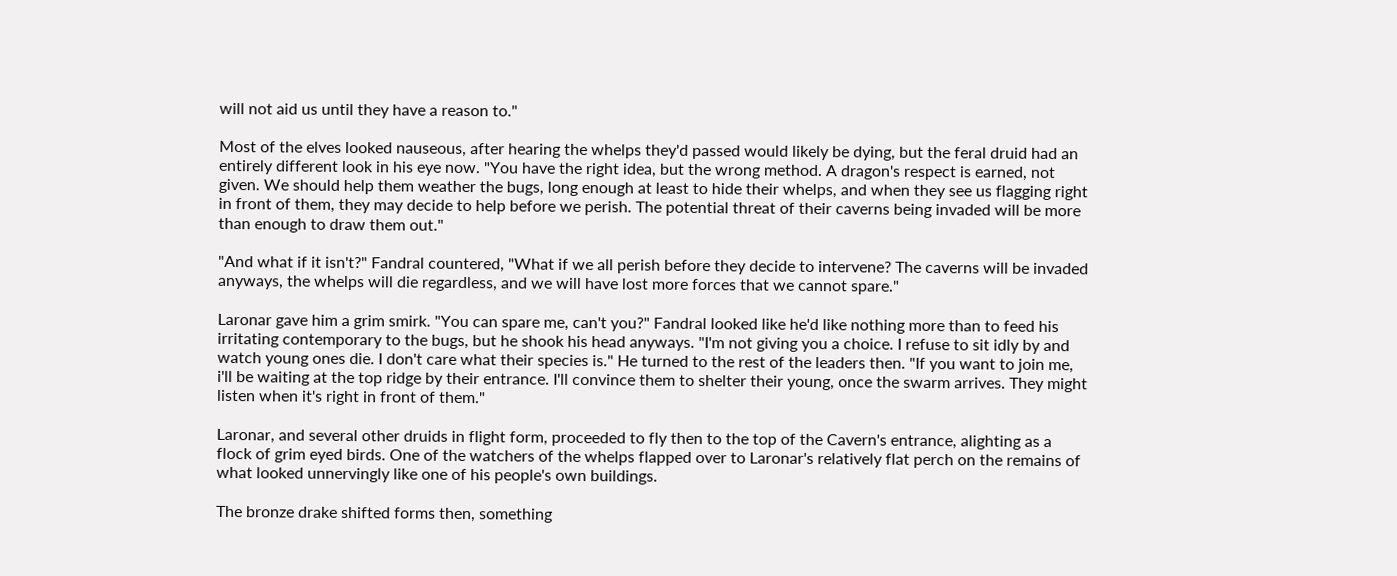will not aid us until they have a reason to."

Most of the elves looked nauseous, after hearing the whelps they'd passed would likely be dying, but the feral druid had an entirely different look in his eye now. "You have the right idea, but the wrong method. A dragon's respect is earned, not given. We should help them weather the bugs, long enough at least to hide their whelps, and when they see us flagging right in front of them, they may decide to help before we perish. The potential threat of their caverns being invaded will be more than enough to draw them out."

"And what if it isn't?" Fandral countered, "What if we all perish before they decide to intervene? The caverns will be invaded anyways, the whelps will die regardless, and we will have lost more forces that we cannot spare."

Laronar gave him a grim smirk. "You can spare me, can't you?" Fandral looked like he'd like nothing more than to feed his irritating contemporary to the bugs, but he shook his head anyways. "I'm not giving you a choice. I refuse to sit idly by and watch young ones die. I don't care what their species is." He turned to the rest of the leaders then. "If you want to join me, i'll be waiting at the top ridge by their entrance. I'll convince them to shelter their young, once the swarm arrives. They might listen when it's right in front of them."

Laronar, and several other druids in flight form, proceeded to fly then to the top of the Cavern's entrance, alighting as a flock of grim eyed birds. One of the watchers of the whelps flapped over to Laronar's relatively flat perch on the remains of what looked unnervingly like one of his people's own buildings.

The bronze drake shifted forms then, something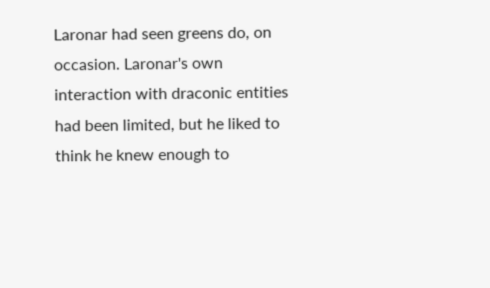Laronar had seen greens do, on occasion. Laronar's own interaction with draconic entities had been limited, but he liked to think he knew enough to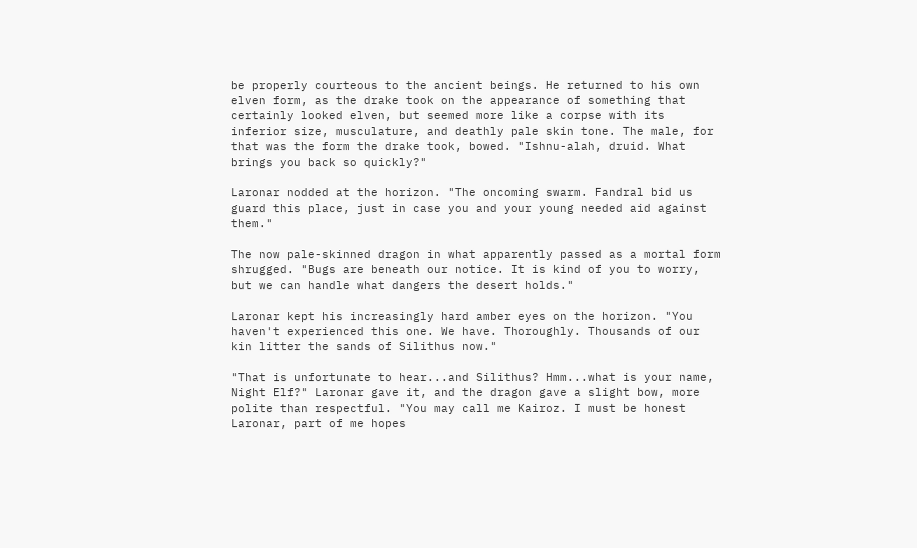be properly courteous to the ancient beings. He returned to his own elven form, as the drake took on the appearance of something that certainly looked elven, but seemed more like a corpse with its inferior size, musculature, and deathly pale skin tone. The male, for that was the form the drake took, bowed. "Ishnu-alah, druid. What brings you back so quickly?"

Laronar nodded at the horizon. "The oncoming swarm. Fandral bid us guard this place, just in case you and your young needed aid against them."

The now pale-skinned dragon in what apparently passed as a mortal form shrugged. "Bugs are beneath our notice. It is kind of you to worry, but we can handle what dangers the desert holds."

Laronar kept his increasingly hard amber eyes on the horizon. "You haven't experienced this one. We have. Thoroughly. Thousands of our kin litter the sands of Silithus now."

"That is unfortunate to hear...and Silithus? Hmm...what is your name, Night Elf?" Laronar gave it, and the dragon gave a slight bow, more polite than respectful. "You may call me Kairoz. I must be honest Laronar, part of me hopes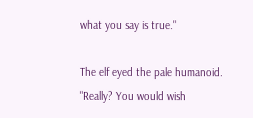what you say is true."

The elf eyed the pale humanoid. "Really? You would wish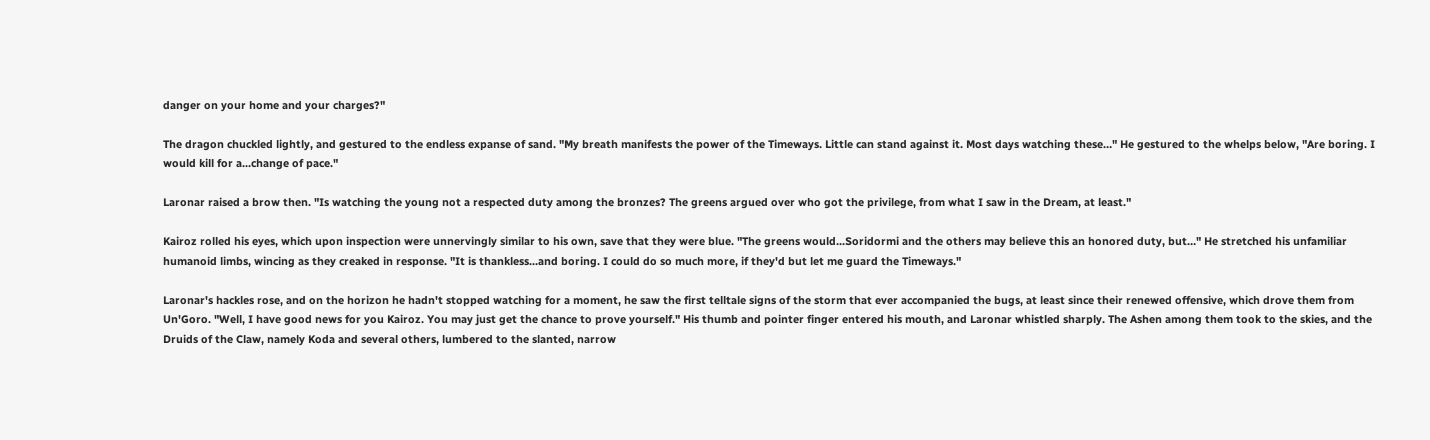danger on your home and your charges?"

The dragon chuckled lightly, and gestured to the endless expanse of sand. "My breath manifests the power of the Timeways. Little can stand against it. Most days watching these…" He gestured to the whelps below, "Are boring. I would kill for a...change of pace."

Laronar raised a brow then. "Is watching the young not a respected duty among the bronzes? The greens argued over who got the privilege, from what I saw in the Dream, at least."

Kairoz rolled his eyes, which upon inspection were unnervingly similar to his own, save that they were blue. "The greens would...Soridormi and the others may believe this an honored duty, but…" He stretched his unfamiliar humanoid limbs, wincing as they creaked in response. "It is thankless...and boring. I could do so much more, if they'd but let me guard the Timeways."

Laronar's hackles rose, and on the horizon he hadn't stopped watching for a moment, he saw the first telltale signs of the storm that ever accompanied the bugs, at least since their renewed offensive, which drove them from Un'Goro. "Well, I have good news for you Kairoz. You may just get the chance to prove yourself." His thumb and pointer finger entered his mouth, and Laronar whistled sharply. The Ashen among them took to the skies, and the Druids of the Claw, namely Koda and several others, lumbered to the slanted, narrow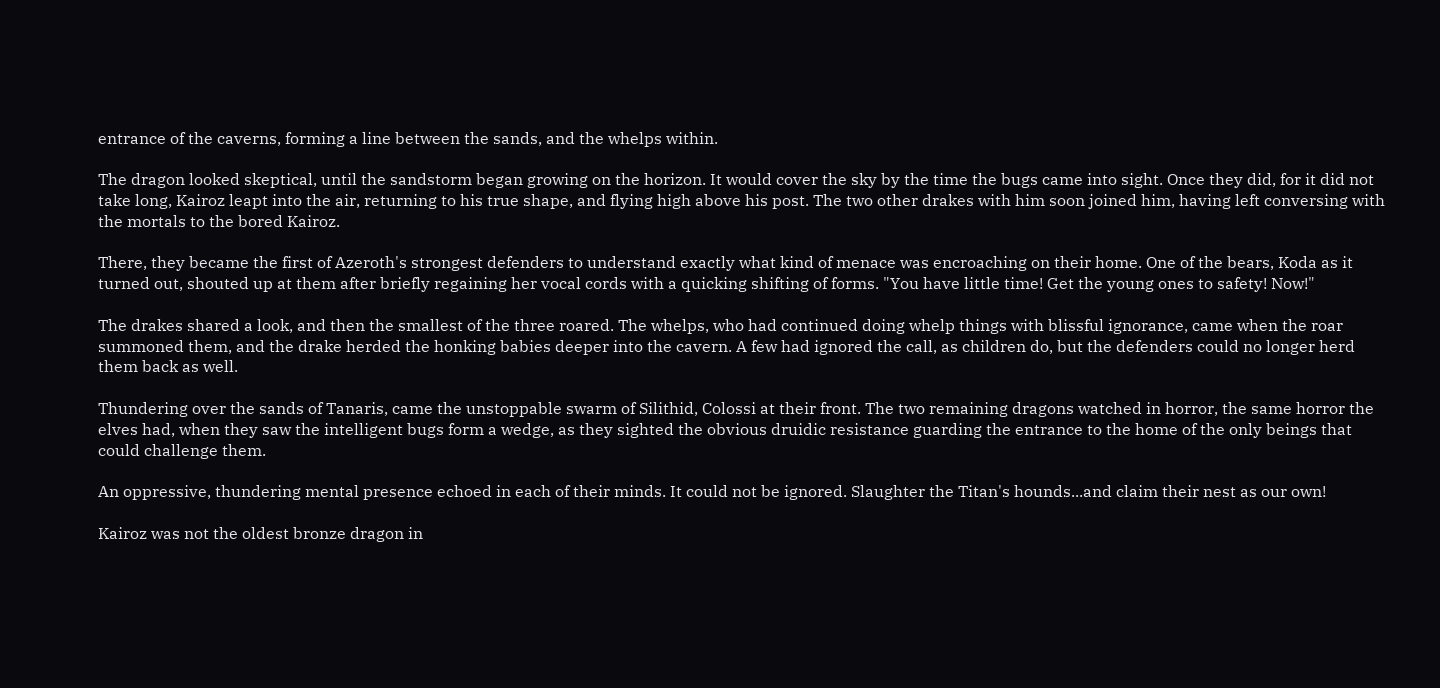entrance of the caverns, forming a line between the sands, and the whelps within.

The dragon looked skeptical, until the sandstorm began growing on the horizon. It would cover the sky by the time the bugs came into sight. Once they did, for it did not take long, Kairoz leapt into the air, returning to his true shape, and flying high above his post. The two other drakes with him soon joined him, having left conversing with the mortals to the bored Kairoz.

There, they became the first of Azeroth's strongest defenders to understand exactly what kind of menace was encroaching on their home. One of the bears, Koda as it turned out, shouted up at them after briefly regaining her vocal cords with a quicking shifting of forms. "You have little time! Get the young ones to safety! Now!"

The drakes shared a look, and then the smallest of the three roared. The whelps, who had continued doing whelp things with blissful ignorance, came when the roar summoned them, and the drake herded the honking babies deeper into the cavern. A few had ignored the call, as children do, but the defenders could no longer herd them back as well.

Thundering over the sands of Tanaris, came the unstoppable swarm of Silithid, Colossi at their front. The two remaining dragons watched in horror, the same horror the elves had, when they saw the intelligent bugs form a wedge, as they sighted the obvious druidic resistance guarding the entrance to the home of the only beings that could challenge them.

An oppressive, thundering mental presence echoed in each of their minds. It could not be ignored. Slaughter the Titan's hounds...and claim their nest as our own!

Kairoz was not the oldest bronze dragon in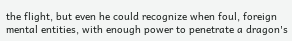the flight, but even he could recognize when foul, foreign mental entities, with enough power to penetrate a dragon's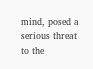mind, posed a serious threat to the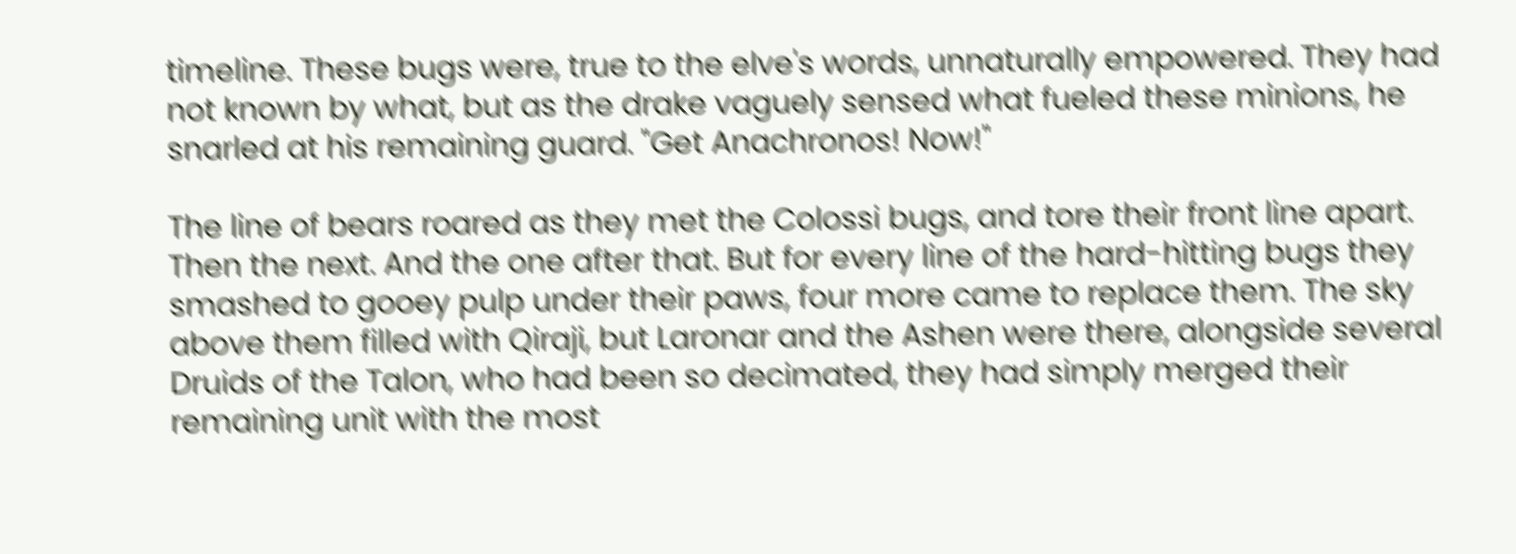timeline. These bugs were, true to the elve's words, unnaturally empowered. They had not known by what, but as the drake vaguely sensed what fueled these minions, he snarled at his remaining guard. "Get Anachronos! Now!"

The line of bears roared as they met the Colossi bugs, and tore their front line apart. Then the next. And the one after that. But for every line of the hard-hitting bugs they smashed to gooey pulp under their paws, four more came to replace them. The sky above them filled with Qiraji, but Laronar and the Ashen were there, alongside several Druids of the Talon, who had been so decimated, they had simply merged their remaining unit with the most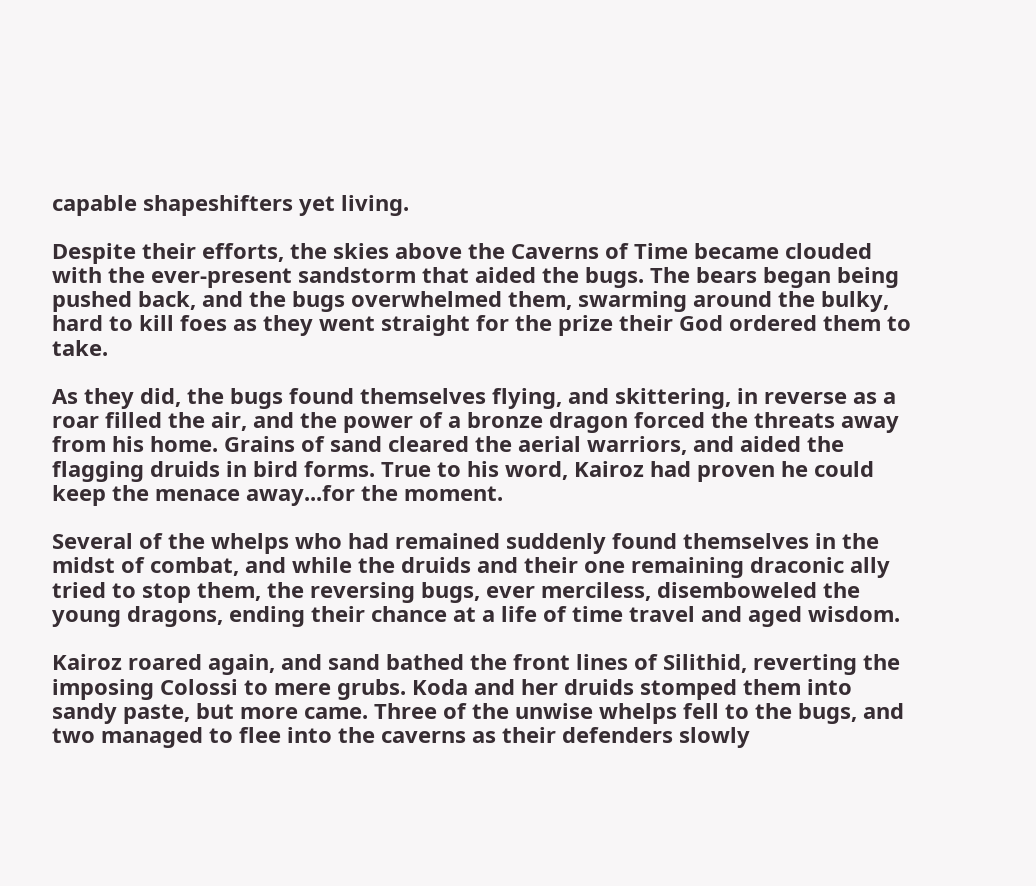capable shapeshifters yet living.

Despite their efforts, the skies above the Caverns of Time became clouded with the ever-present sandstorm that aided the bugs. The bears began being pushed back, and the bugs overwhelmed them, swarming around the bulky, hard to kill foes as they went straight for the prize their God ordered them to take.

As they did, the bugs found themselves flying, and skittering, in reverse as a roar filled the air, and the power of a bronze dragon forced the threats away from his home. Grains of sand cleared the aerial warriors, and aided the flagging druids in bird forms. True to his word, Kairoz had proven he could keep the menace away...for the moment.

Several of the whelps who had remained suddenly found themselves in the midst of combat, and while the druids and their one remaining draconic ally tried to stop them, the reversing bugs, ever merciless, disemboweled the young dragons, ending their chance at a life of time travel and aged wisdom.

Kairoz roared again, and sand bathed the front lines of Silithid, reverting the imposing Colossi to mere grubs. Koda and her druids stomped them into sandy paste, but more came. Three of the unwise whelps fell to the bugs, and two managed to flee into the caverns as their defenders slowly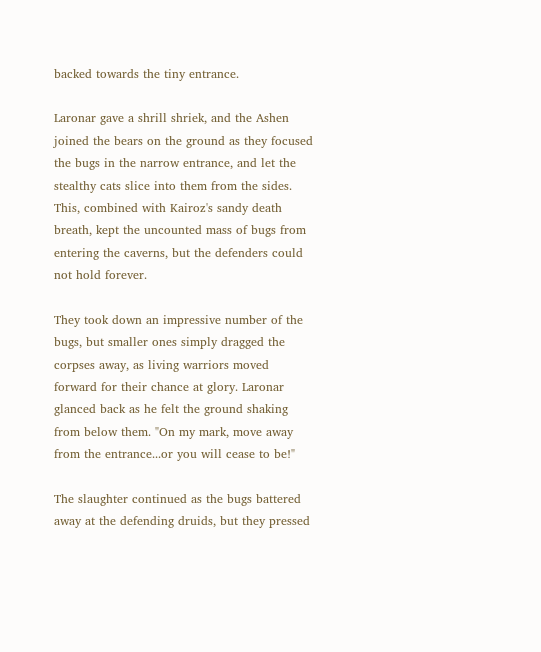backed towards the tiny entrance.

Laronar gave a shrill shriek, and the Ashen joined the bears on the ground as they focused the bugs in the narrow entrance, and let the stealthy cats slice into them from the sides. This, combined with Kairoz's sandy death breath, kept the uncounted mass of bugs from entering the caverns, but the defenders could not hold forever.

They took down an impressive number of the bugs, but smaller ones simply dragged the corpses away, as living warriors moved forward for their chance at glory. Laronar glanced back as he felt the ground shaking from below them. "On my mark, move away from the entrance...or you will cease to be!"

The slaughter continued as the bugs battered away at the defending druids, but they pressed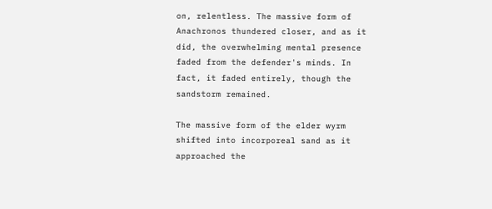on, relentless. The massive form of Anachronos thundered closer, and as it did, the overwhelming mental presence faded from the defender's minds. In fact, it faded entirely, though the sandstorm remained.

The massive form of the elder wyrm shifted into incorporeal sand as it approached the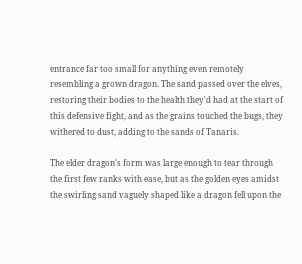entrance far too small for anything even remotely resembling a grown dragon. The sand passed over the elves, restoring their bodies to the health they'd had at the start of this defensive fight, and as the grains touched the bugs, they withered to dust, adding to the sands of Tanaris.

The elder dragon's form was large enough to tear through the first few ranks with ease, but as the golden eyes amidst the swirling sand vaguely shaped like a dragon fell upon the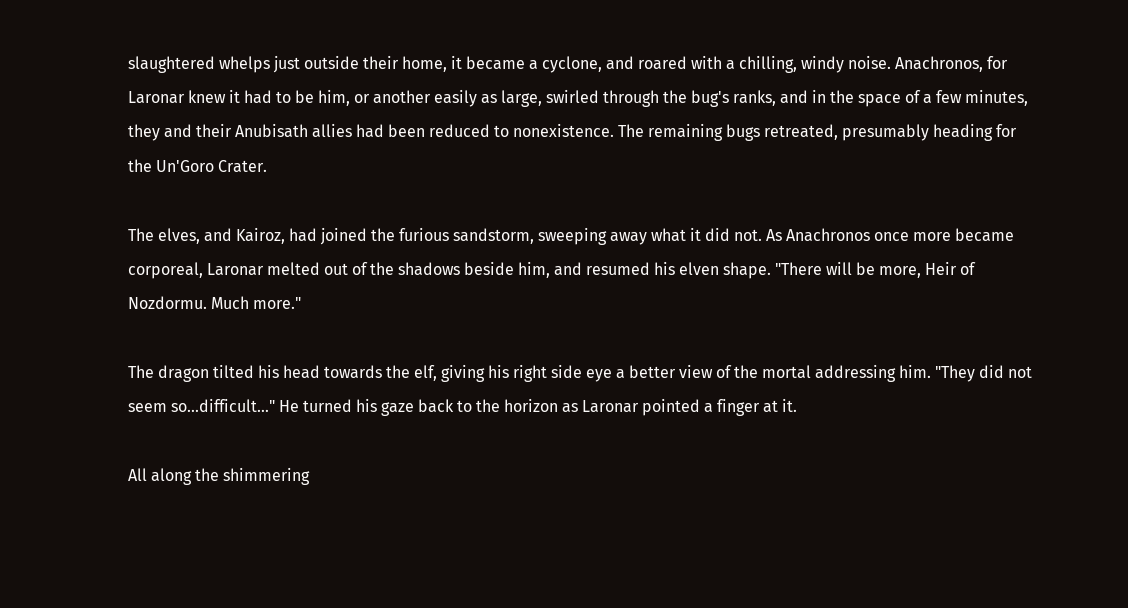slaughtered whelps just outside their home, it became a cyclone, and roared with a chilling, windy noise. Anachronos, for Laronar knew it had to be him, or another easily as large, swirled through the bug's ranks, and in the space of a few minutes, they and their Anubisath allies had been reduced to nonexistence. The remaining bugs retreated, presumably heading for the Un'Goro Crater.

The elves, and Kairoz, had joined the furious sandstorm, sweeping away what it did not. As Anachronos once more became corporeal, Laronar melted out of the shadows beside him, and resumed his elven shape. "There will be more, Heir of Nozdormu. Much more."

The dragon tilted his head towards the elf, giving his right side eye a better view of the mortal addressing him. "They did not seem so...difficult…" He turned his gaze back to the horizon as Laronar pointed a finger at it.

All along the shimmering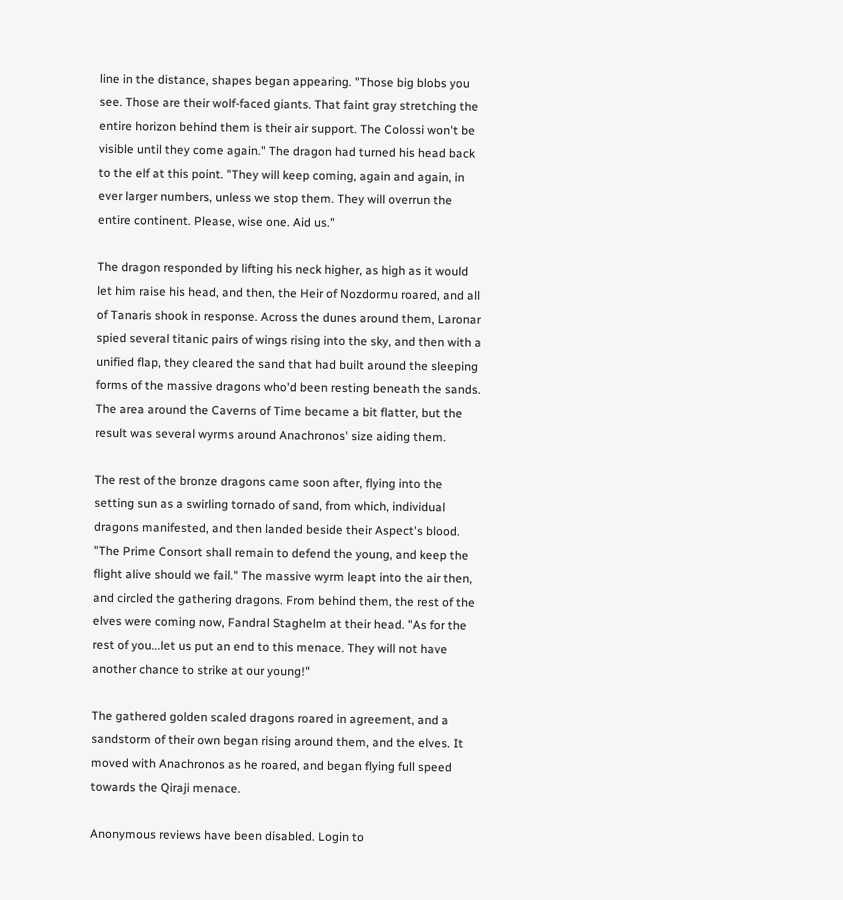line in the distance, shapes began appearing. "Those big blobs you see. Those are their wolf-faced giants. That faint gray stretching the entire horizon behind them is their air support. The Colossi won't be visible until they come again." The dragon had turned his head back to the elf at this point. "They will keep coming, again and again, in ever larger numbers, unless we stop them. They will overrun the entire continent. Please, wise one. Aid us."

The dragon responded by lifting his neck higher, as high as it would let him raise his head, and then, the Heir of Nozdormu roared, and all of Tanaris shook in response. Across the dunes around them, Laronar spied several titanic pairs of wings rising into the sky, and then with a unified flap, they cleared the sand that had built around the sleeping forms of the massive dragons who'd been resting beneath the sands. The area around the Caverns of Time became a bit flatter, but the result was several wyrms around Anachronos' size aiding them.

The rest of the bronze dragons came soon after, flying into the setting sun as a swirling tornado of sand, from which, individual dragons manifested, and then landed beside their Aspect's blood. "The Prime Consort shall remain to defend the young, and keep the flight alive should we fail." The massive wyrm leapt into the air then, and circled the gathering dragons. From behind them, the rest of the elves were coming now, Fandral Staghelm at their head. "As for the rest of you...let us put an end to this menace. They will not have another chance to strike at our young!"

The gathered golden scaled dragons roared in agreement, and a sandstorm of their own began rising around them, and the elves. It moved with Anachronos as he roared, and began flying full speed towards the Qiraji menace.

Anonymous reviews have been disabled. Login to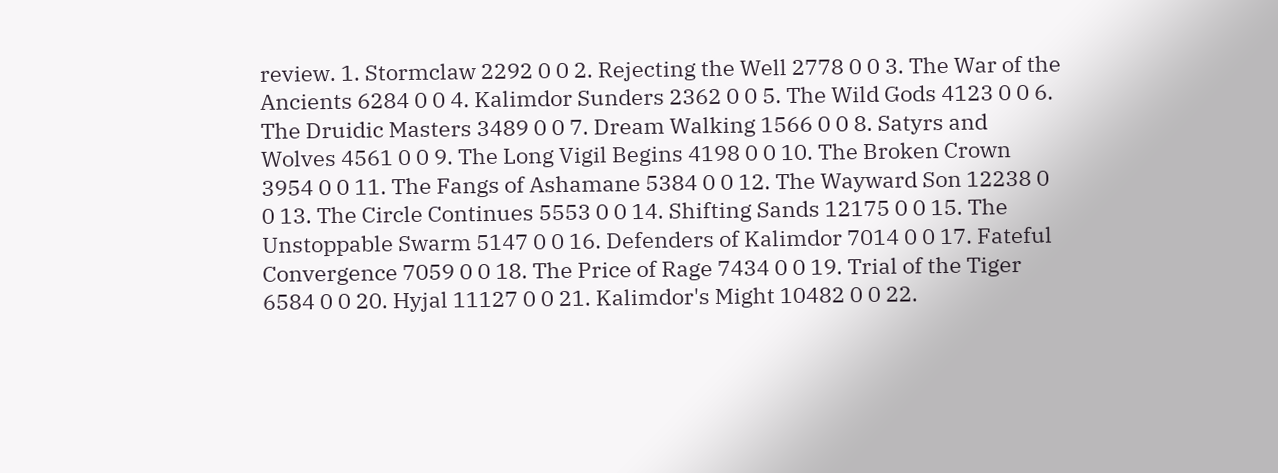review. 1. Stormclaw 2292 0 0 2. Rejecting the Well 2778 0 0 3. The War of the Ancients 6284 0 0 4. Kalimdor Sunders 2362 0 0 5. The Wild Gods 4123 0 0 6. The Druidic Masters 3489 0 0 7. Dream Walking 1566 0 0 8. Satyrs and Wolves 4561 0 0 9. The Long Vigil Begins 4198 0 0 10. The Broken Crown 3954 0 0 11. The Fangs of Ashamane 5384 0 0 12. The Wayward Son 12238 0 0 13. The Circle Continues 5553 0 0 14. Shifting Sands 12175 0 0 15. The Unstoppable Swarm 5147 0 0 16. Defenders of Kalimdor 7014 0 0 17. Fateful Convergence 7059 0 0 18. The Price of Rage 7434 0 0 19. Trial of the Tiger 6584 0 0 20. Hyjal 11127 0 0 21. Kalimdor's Might 10482 0 0 22.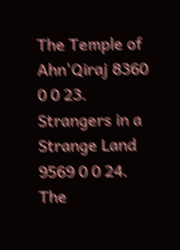The Temple of Ahn'Qiraj 8360 0 0 23. Strangers in a Strange Land 9569 0 0 24. The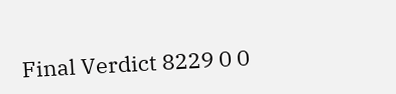Final Verdict 8229 0 0